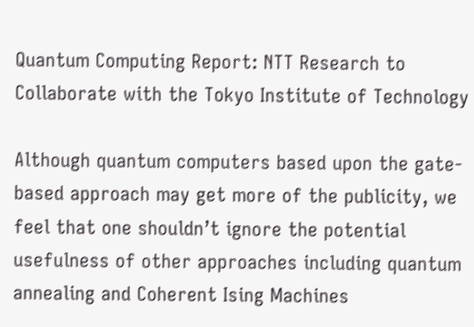Quantum Computing Report: NTT Research to Collaborate with the Tokyo Institute of Technology

Although quantum computers based upon the gate-based approach may get more of the publicity, we feel that one shouldn’t ignore the potential usefulness of other approaches including quantum annealing and Coherent Ising Machines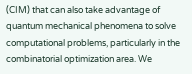(CIM) that can also take advantage of quantum mechanical phenomena to solve computational problems, particularly in the combinatorial optimization area. We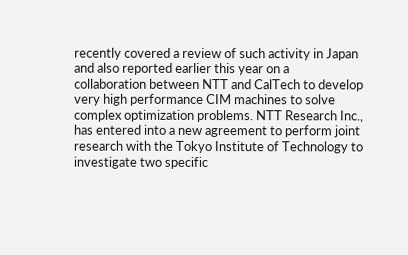recently covered a review of such activity in Japan and also reported earlier this year on a collaboration between NTT and CalTech to develop very high performance CIM machines to solve complex optimization problems. NTT Research Inc., has entered into a new agreement to perform joint research with the Tokyo Institute of Technology to investigate two specific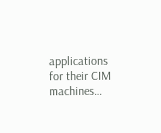applications for their CIM machines…